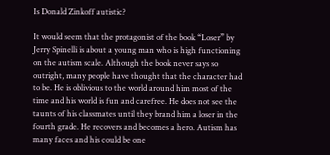Is Donald Zinkoff autistic?

It would seem that the protagonist of the book “Loser” by Jerry Spinelli is about a young man who is high functioning on the autism scale. Although the book never says so outright, many people have thought that the character had to be. He is oblivious to the world around him most of the time and his world is fun and carefree. He does not see the taunts of his classmates until they brand him a loser in the fourth grade. He recovers and becomes a hero. Autism has many faces and his could be one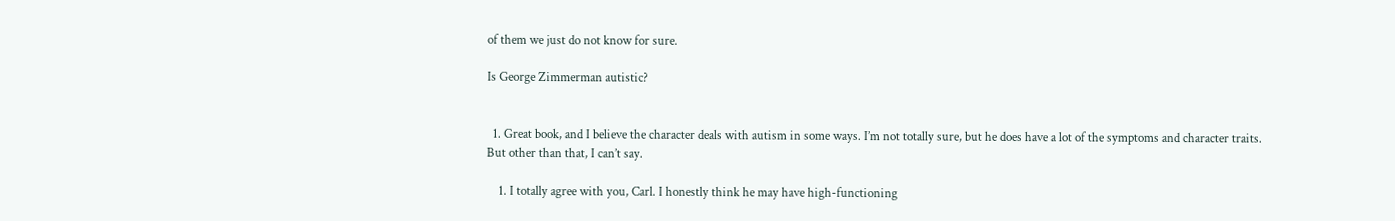of them we just do not know for sure.

Is George Zimmerman autistic?


  1. Great book, and I believe the character deals with autism in some ways. I’m not totally sure, but he does have a lot of the symptoms and character traits. But other than that, I can’t say.

    1. I totally agree with you, Carl. I honestly think he may have high-functioning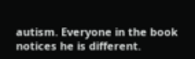autism. Everyone in the book notices he is different.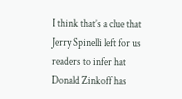I think that’s a clue that Jerry Spinelli left for us readers to infer hat Donald Zinkoff has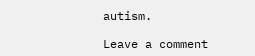autism.

Leave a comment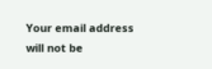Your email address will not be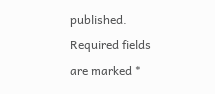published. Required fields are marked *